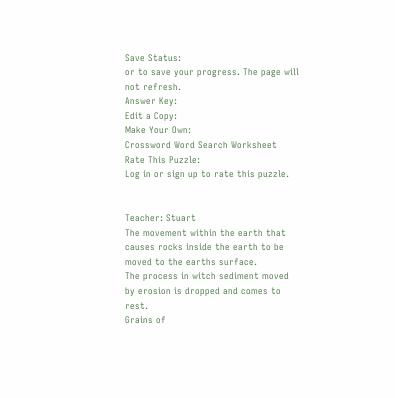Save Status:
or to save your progress. The page will not refresh.
Answer Key:
Edit a Copy:
Make Your Own:
Crossword Word Search Worksheet
Rate This Puzzle:
Log in or sign up to rate this puzzle.


Teacher: Stuart
The movement within the earth that causes rocks inside the earth to be moved to the earths surface.
The process in witch sediment moved by erosion is dropped and comes to rest.
Grains of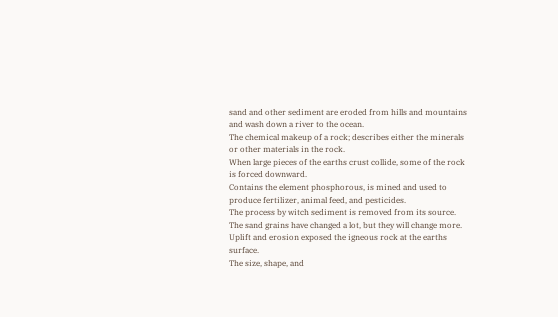sand and other sediment are eroded from hills and mountains and wash down a river to the ocean.
The chemical makeup of a rock; describes either the minerals or other materials in the rock.
When large pieces of the earths crust collide, some of the rock is forced downward.
Contains the element phosphorous, is mined and used to produce fertilizer, animal feed, and pesticides.
The process by witch sediment is removed from its source.
The sand grains have changed a lot, but they will change more.
Uplift and erosion exposed the igneous rock at the earths surface.
The size, shape, and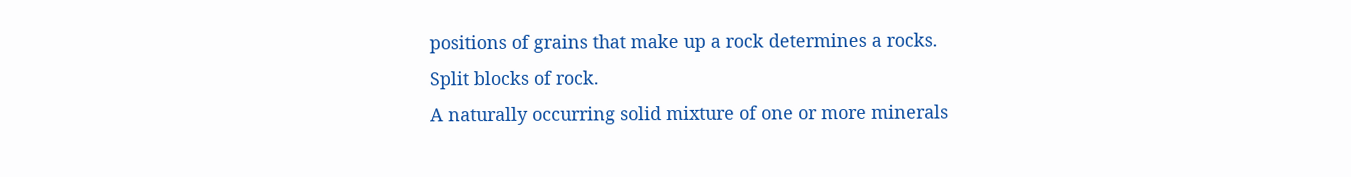positions of grains that make up a rock determines a rocks.
Split blocks of rock.
A naturally occurring solid mixture of one or more minerals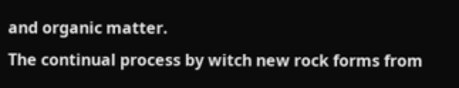and organic matter.
The continual process by witch new rock forms from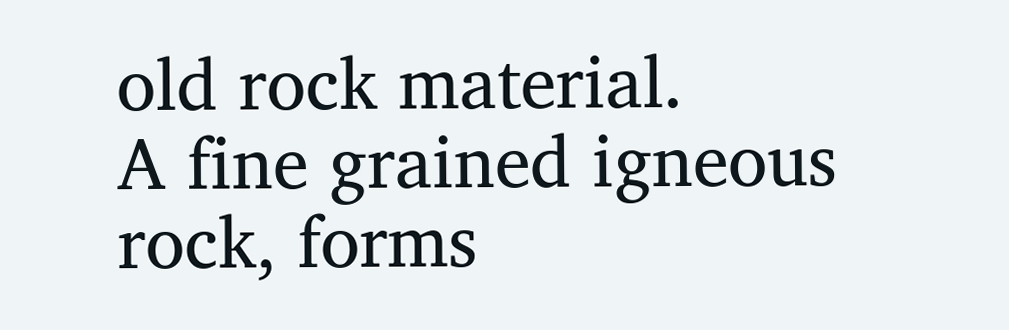old rock material.
A fine grained igneous rock, forms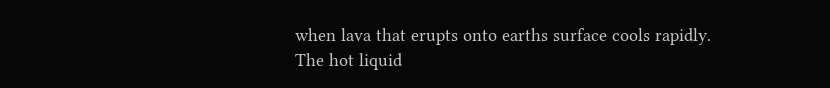when lava that erupts onto earths surface cools rapidly.
The hot liquid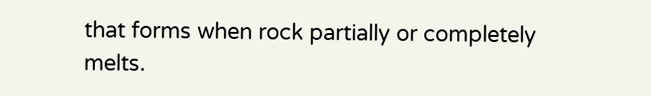that forms when rock partially or completely melts.